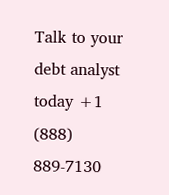Talk to your debt analyst today +1 (888) 889-7130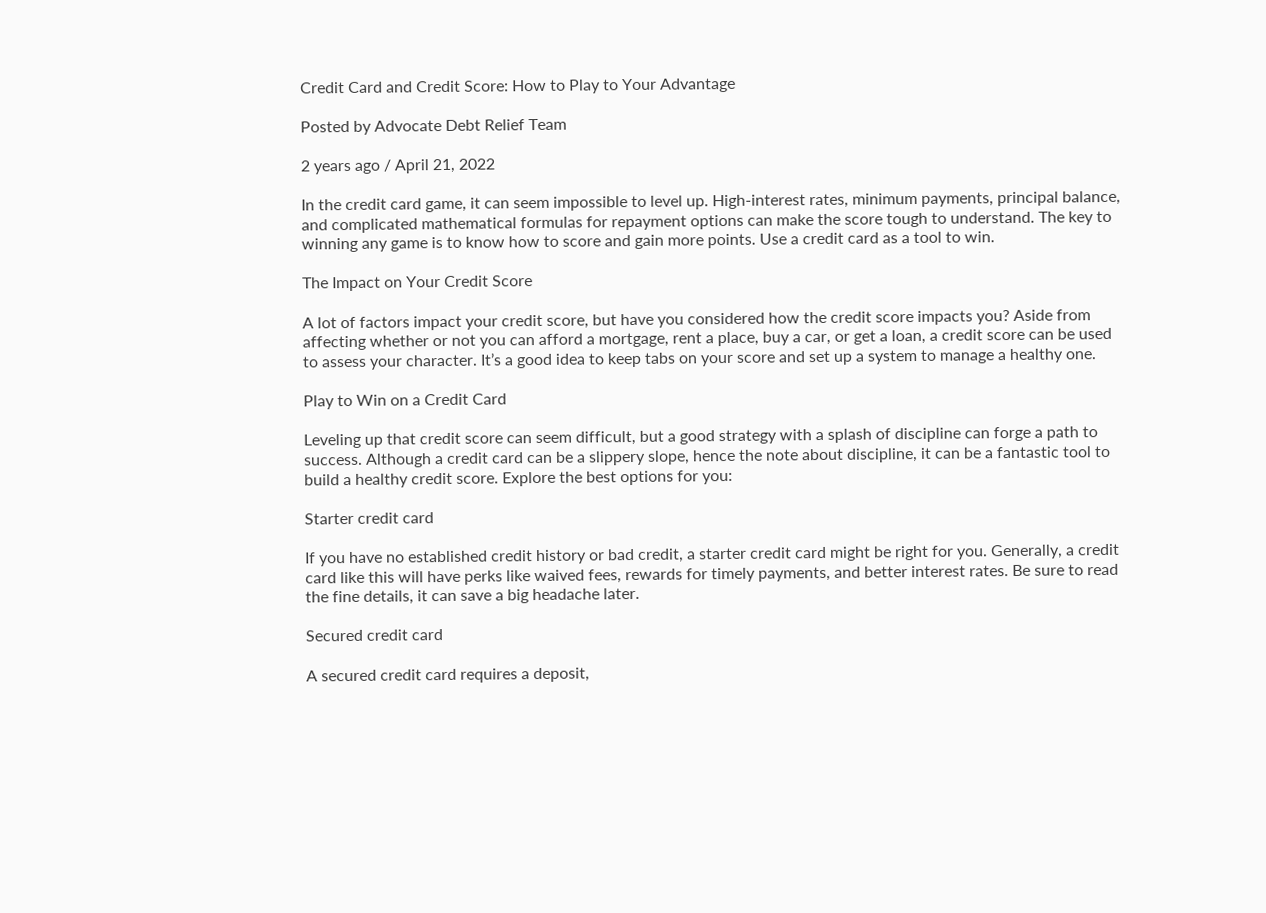Credit Card and Credit Score: How to Play to Your Advantage

Posted by Advocate Debt Relief Team

2 years ago / April 21, 2022

In the credit card game, it can seem impossible to level up. High-interest rates, minimum payments, principal balance, and complicated mathematical formulas for repayment options can make the score tough to understand. The key to winning any game is to know how to score and gain more points. Use a credit card as a tool to win.

The Impact on Your Credit Score

A lot of factors impact your credit score, but have you considered how the credit score impacts you? Aside from affecting whether or not you can afford a mortgage, rent a place, buy a car, or get a loan, a credit score can be used to assess your character. It’s a good idea to keep tabs on your score and set up a system to manage a healthy one.

Play to Win on a Credit Card

Leveling up that credit score can seem difficult, but a good strategy with a splash of discipline can forge a path to success. Although a credit card can be a slippery slope, hence the note about discipline, it can be a fantastic tool to build a healthy credit score. Explore the best options for you:

Starter credit card

If you have no established credit history or bad credit, a starter credit card might be right for you. Generally, a credit card like this will have perks like waived fees, rewards for timely payments, and better interest rates. Be sure to read the fine details, it can save a big headache later.

Secured credit card

A secured credit card requires a deposit,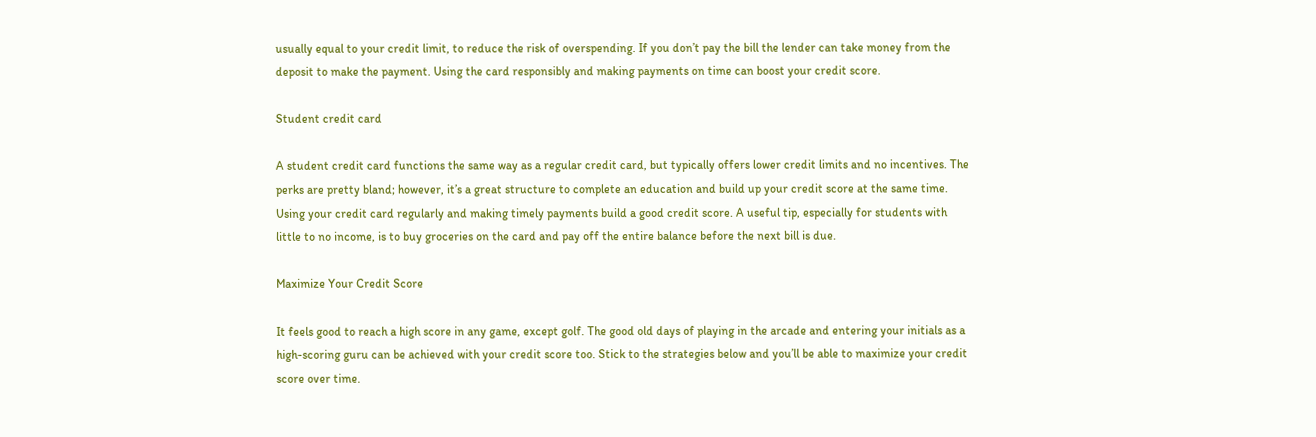usually equal to your credit limit, to reduce the risk of overspending. If you don’t pay the bill the lender can take money from the deposit to make the payment. Using the card responsibly and making payments on time can boost your credit score.

Student credit card

A student credit card functions the same way as a regular credit card, but typically offers lower credit limits and no incentives. The perks are pretty bland; however, it’s a great structure to complete an education and build up your credit score at the same time. Using your credit card regularly and making timely payments build a good credit score. A useful tip, especially for students with little to no income, is to buy groceries on the card and pay off the entire balance before the next bill is due.

Maximize Your Credit Score

It feels good to reach a high score in any game, except golf. The good old days of playing in the arcade and entering your initials as a high-scoring guru can be achieved with your credit score too. Stick to the strategies below and you’ll be able to maximize your credit score over time.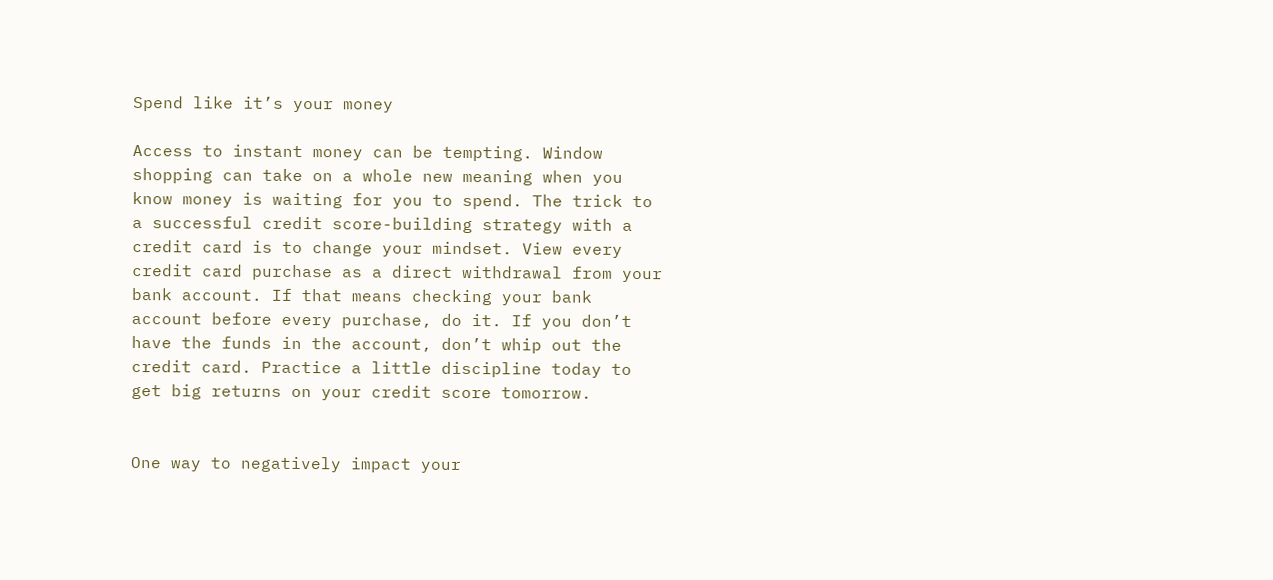Spend like it’s your money

Access to instant money can be tempting. Window shopping can take on a whole new meaning when you know money is waiting for you to spend. The trick to a successful credit score-building strategy with a credit card is to change your mindset. View every credit card purchase as a direct withdrawal from your bank account. If that means checking your bank account before every purchase, do it. If you don’t have the funds in the account, don’t whip out the credit card. Practice a little discipline today to get big returns on your credit score tomorrow.


One way to negatively impact your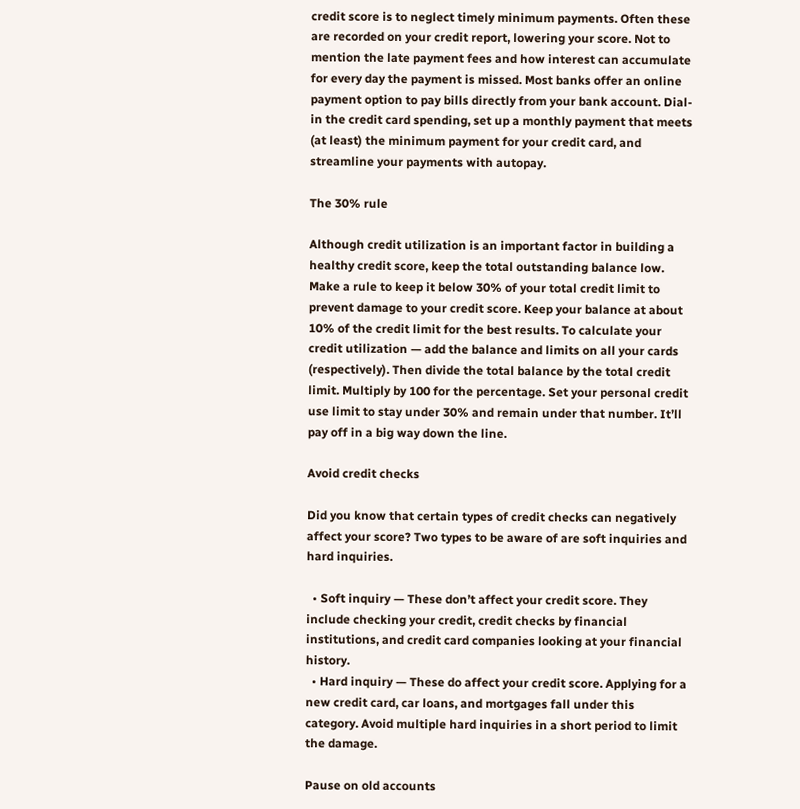credit score is to neglect timely minimum payments. Often these are recorded on your credit report, lowering your score. Not to mention the late payment fees and how interest can accumulate for every day the payment is missed. Most banks offer an online payment option to pay bills directly from your bank account. Dial-in the credit card spending, set up a monthly payment that meets (at least) the minimum payment for your credit card, and streamline your payments with autopay.

The 30% rule

Although credit utilization is an important factor in building a healthy credit score, keep the total outstanding balance low. Make a rule to keep it below 30% of your total credit limit to prevent damage to your credit score. Keep your balance at about 10% of the credit limit for the best results. To calculate your credit utilization — add the balance and limits on all your cards (respectively). Then divide the total balance by the total credit limit. Multiply by 100 for the percentage. Set your personal credit use limit to stay under 30% and remain under that number. It’ll pay off in a big way down the line.

Avoid credit checks

Did you know that certain types of credit checks can negatively affect your score? Two types to be aware of are soft inquiries and hard inquiries.

  • Soft inquiry — These don’t affect your credit score. They include checking your credit, credit checks by financial institutions, and credit card companies looking at your financial history.
  • Hard inquiry — These do affect your credit score. Applying for a new credit card, car loans, and mortgages fall under this category. Avoid multiple hard inquiries in a short period to limit the damage.

Pause on old accounts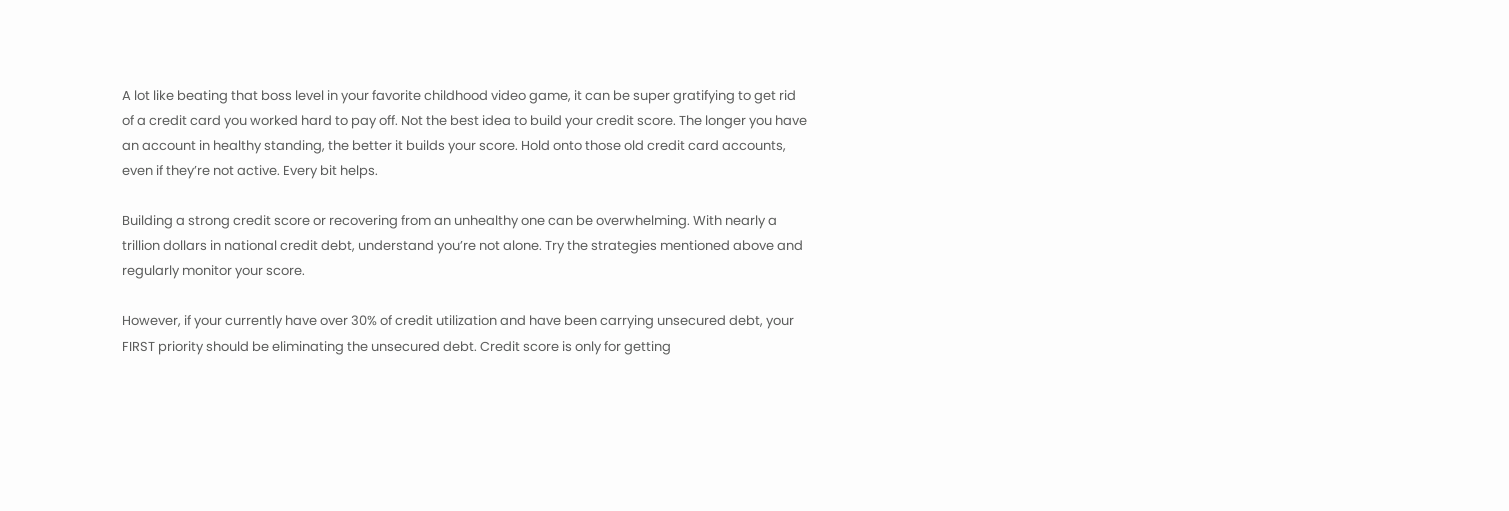A lot like beating that boss level in your favorite childhood video game, it can be super gratifying to get rid of a credit card you worked hard to pay off. Not the best idea to build your credit score. The longer you have an account in healthy standing, the better it builds your score. Hold onto those old credit card accounts, even if they’re not active. Every bit helps.

Building a strong credit score or recovering from an unhealthy one can be overwhelming. With nearly a trillion dollars in national credit debt, understand you’re not alone. Try the strategies mentioned above and regularly monitor your score.

However, if your currently have over 30% of credit utilization and have been carrying unsecured debt, your FIRST priority should be eliminating the unsecured debt. Credit score is only for getting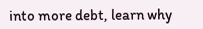into more debt, learn why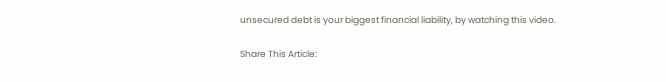unsecured debt is your biggest financial liability, by watching this video.

Share This Article: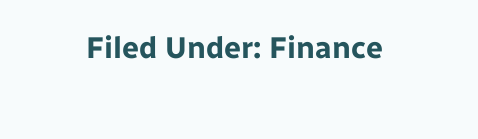Filed Under: Finance